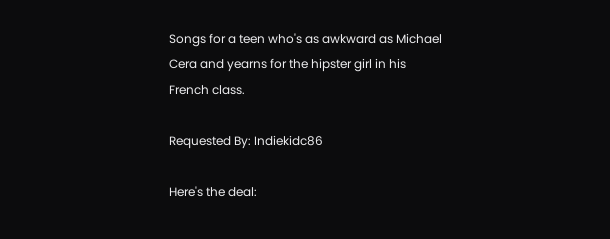Songs for a teen who's as awkward as Michael Cera and yearns for the hipster girl in his French class.

Requested By: Indiekidc86

Here's the deal: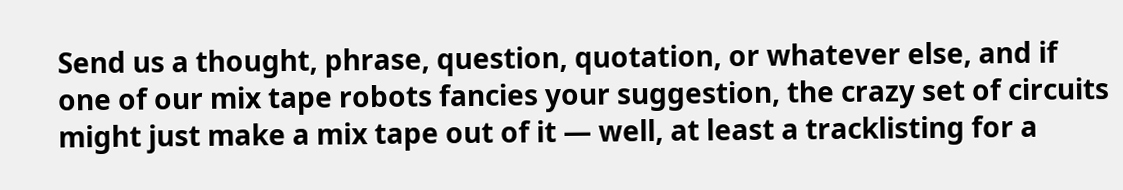Send us a thought, phrase, question, quotation, or whatever else, and if one of our mix tape robots fancies your suggestion, the crazy set of circuits might just make a mix tape out of it — well, at least a tracklisting for a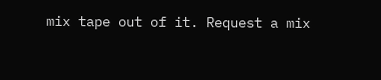mix tape out of it. Request a mix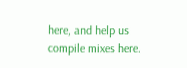here, and help us compile mixes here.